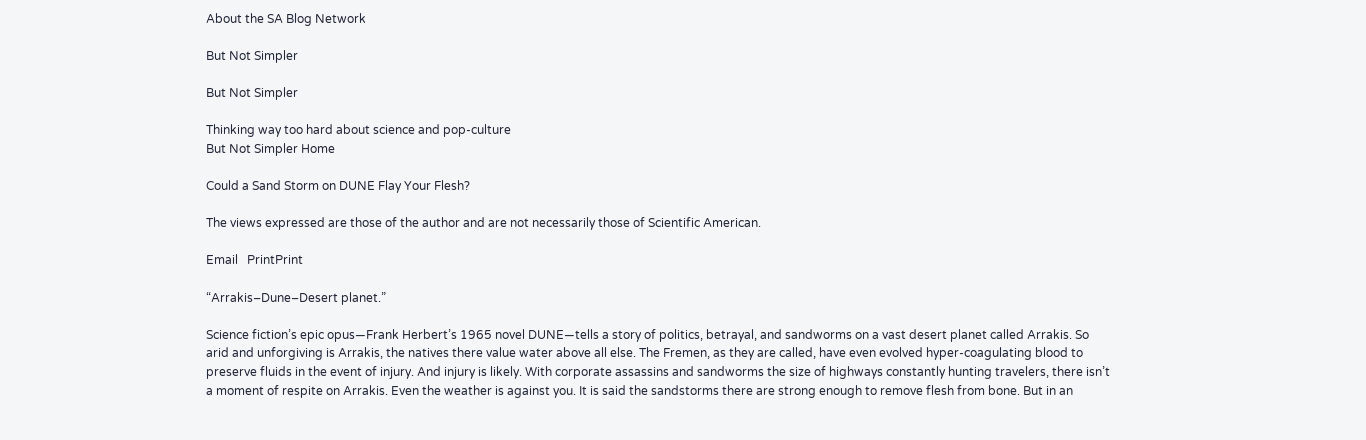About the SA Blog Network

But Not Simpler

But Not Simpler

Thinking way too hard about science and pop-culture
But Not Simpler Home

Could a Sand Storm on DUNE Flay Your Flesh?

The views expressed are those of the author and are not necessarily those of Scientific American.

Email   PrintPrint

“Arrakis–Dune–Desert planet.”

Science fiction’s epic opus—Frank Herbert’s 1965 novel DUNE—tells a story of politics, betrayal, and sandworms on a vast desert planet called Arrakis. So arid and unforgiving is Arrakis, the natives there value water above all else. The Fremen, as they are called, have even evolved hyper-coagulating blood to preserve fluids in the event of injury. And injury is likely. With corporate assassins and sandworms the size of highways constantly hunting travelers, there isn’t a moment of respite on Arrakis. Even the weather is against you. It is said the sandstorms there are strong enough to remove flesh from bone. But in an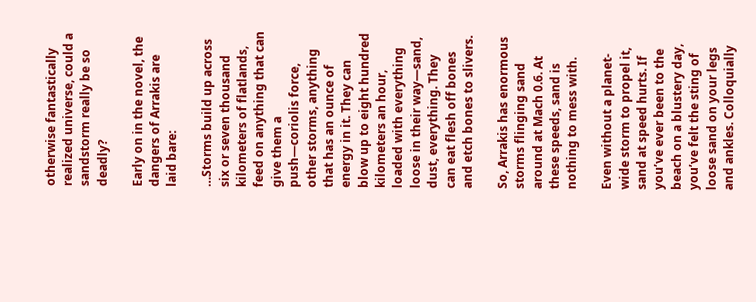otherwise fantastically realized universe, could a sandstorm really be so deadly?

Early on in the novel, the dangers of Arrakis are laid bare:

…Storms build up across six or seven thousand kilometers of flatlands, feed on anything that can give them a push—coriolis force, other storms, anything that has an ounce of energy in it. They can blow up to eight hundred kilometers an hour, loaded with everything loose in their way—sand, dust, everything. They can eat flesh off bones and etch bones to slivers.

So, Arrakis has enormous storms flinging sand around at Mach 0.6. At these speeds, sand is nothing to mess with.

Even without a planet-wide storm to propel it, sand at speed hurts. If you’ve ever been to the beach on a blustery day, you’ve felt the sting of loose sand on your legs and ankles. Colloquially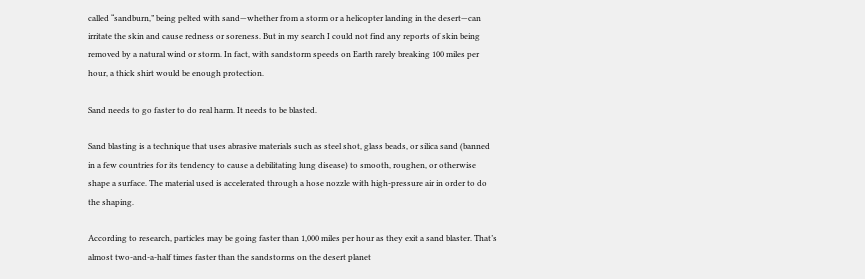called “sandburn,” being pelted with sand—whether from a storm or a helicopter landing in the desert—can irritate the skin and cause redness or soreness. But in my search I could not find any reports of skin being removed by a natural wind or storm. In fact, with sandstorm speeds on Earth rarely breaking 100 miles per hour, a thick shirt would be enough protection.

Sand needs to go faster to do real harm. It needs to be blasted.

Sand blasting is a technique that uses abrasive materials such as steel shot, glass beads, or silica sand (banned in a few countries for its tendency to cause a debilitating lung disease) to smooth, roughen, or otherwise shape a surface. The material used is accelerated through a hose nozzle with high-pressure air in order to do the shaping.

According to research, particles may be going faster than 1,000 miles per hour as they exit a sand blaster. That’s almost two-and-a-half times faster than the sandstorms on the desert planet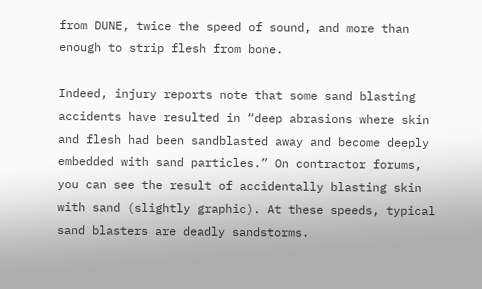from DUNE, twice the speed of sound, and more than enough to strip flesh from bone.

Indeed, injury reports note that some sand blasting accidents have resulted in “deep abrasions where skin and flesh had been sandblasted away and become deeply embedded with sand particles.” On contractor forums, you can see the result of accidentally blasting skin with sand (slightly graphic). At these speeds, typical sand blasters are deadly sandstorms.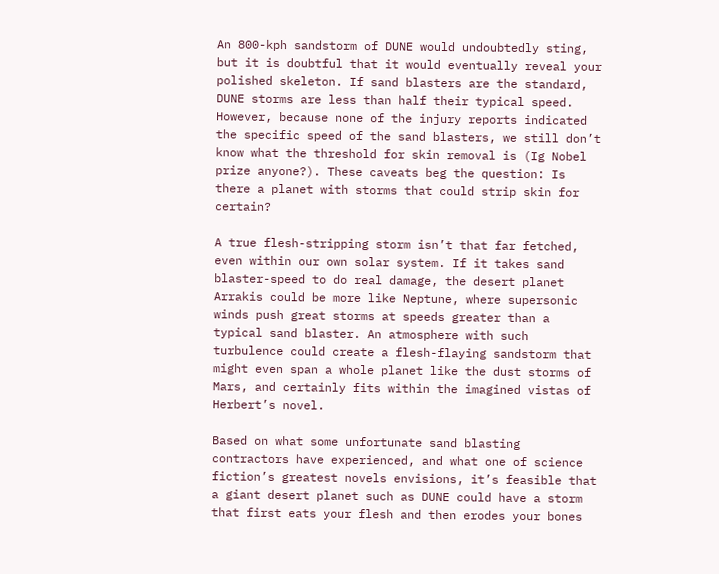An 800-kph sandstorm of DUNE would undoubtedly sting, but it is doubtful that it would eventually reveal your polished skeleton. If sand blasters are the standard, DUNE storms are less than half their typical speed. However, because none of the injury reports indicated the specific speed of the sand blasters, we still don’t know what the threshold for skin removal is (Ig Nobel prize anyone?). These caveats beg the question: Is there a planet with storms that could strip skin for certain?

A true flesh-stripping storm isn’t that far fetched, even within our own solar system. If it takes sand blaster-speed to do real damage, the desert planet Arrakis could be more like Neptune, where supersonic winds push great storms at speeds greater than a typical sand blaster. An atmosphere with such turbulence could create a flesh-flaying sandstorm that might even span a whole planet like the dust storms of Mars, and certainly fits within the imagined vistas of Herbert’s novel.

Based on what some unfortunate sand blasting contractors have experienced, and what one of science fiction’s greatest novels envisions, it’s feasible that a giant desert planet such as DUNE could have a storm that first eats your flesh and then erodes your bones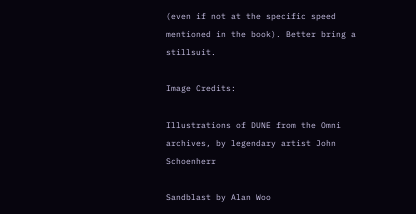(even if not at the specific speed mentioned in the book). Better bring a stillsuit.

Image Credits:

Illustrations of DUNE from the Omni archives, by legendary artist John Schoenherr

Sandblast by Alan Woo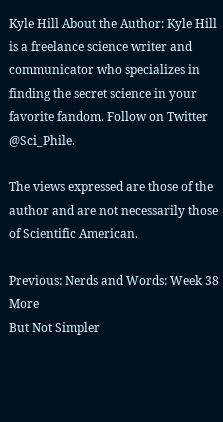Kyle Hill About the Author: Kyle Hill is a freelance science writer and communicator who specializes in finding the secret science in your favorite fandom. Follow on Twitter @Sci_Phile.

The views expressed are those of the author and are not necessarily those of Scientific American.

Previous: Nerds and Words: Week 38 More
But Not Simpler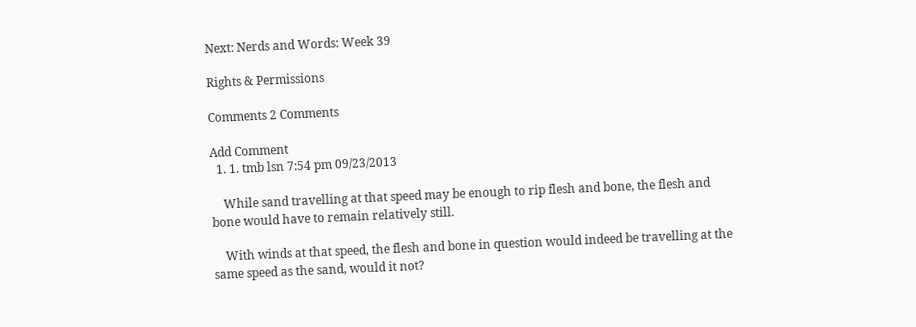Next: Nerds and Words: Week 39

Rights & Permissions

Comments 2 Comments

Add Comment
  1. 1. tmb lsn 7:54 pm 09/23/2013

    While sand travelling at that speed may be enough to rip flesh and bone, the flesh and bone would have to remain relatively still.

    With winds at that speed, the flesh and bone in question would indeed be travelling at the same speed as the sand, would it not?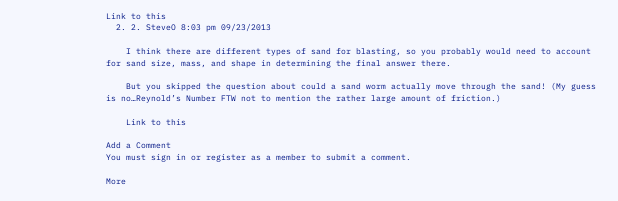Link to this
  2. 2. SteveO 8:03 pm 09/23/2013

    I think there are different types of sand for blasting, so you probably would need to account for sand size, mass, and shape in determining the final answer there.

    But you skipped the question about could a sand worm actually move through the sand! (My guess is no…Reynold’s Number FTW not to mention the rather large amount of friction.)

    Link to this

Add a Comment
You must sign in or register as a member to submit a comment.

More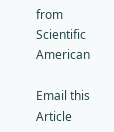from Scientific American

Email this Article